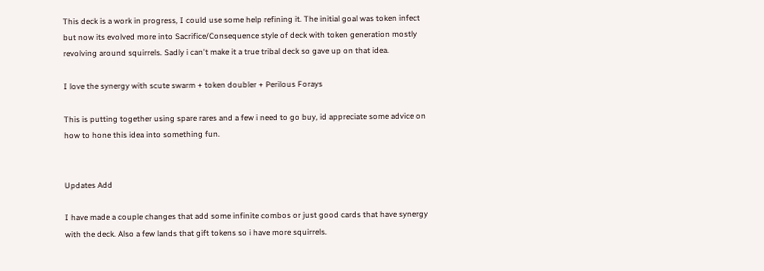This deck is a work in progress, I could use some help refining it. The initial goal was token infect but now its evolved more into Sacrifice/Consequence style of deck with token generation mostly revolving around squirrels. Sadly i can't make it a true tribal deck so gave up on that idea.

I love the synergy with scute swarm + token doubler + Perilous Forays

This is putting together using spare rares and a few i need to go buy, id appreciate some advice on how to hone this idea into something fun.


Updates Add

I have made a couple changes that add some infinite combos or just good cards that have synergy with the deck. Also a few lands that gift tokens so i have more squirrels.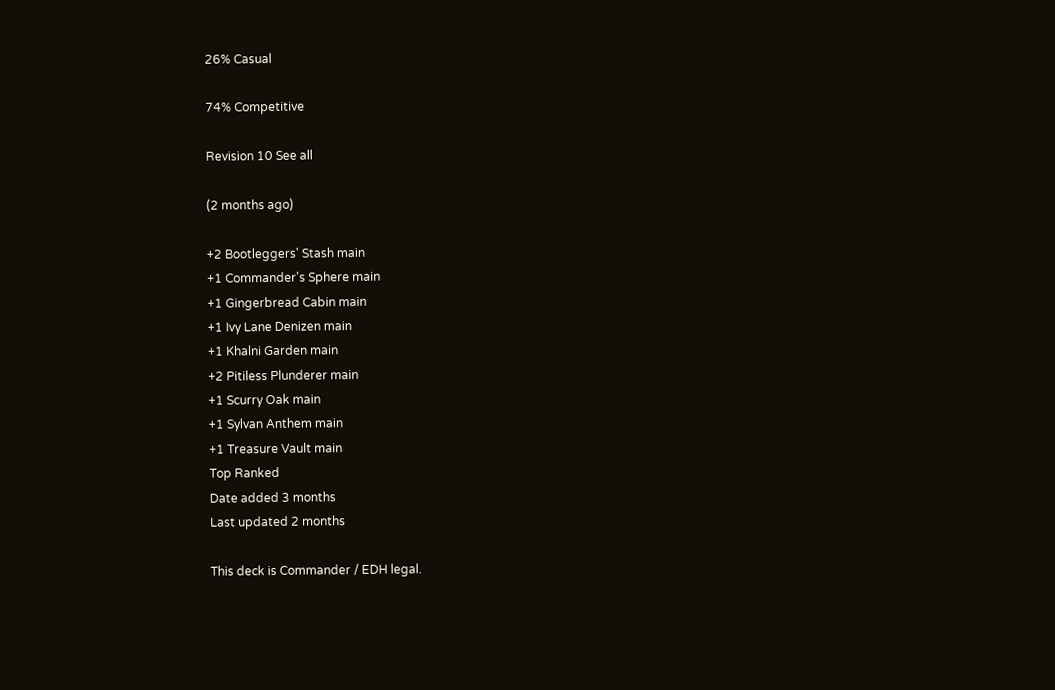26% Casual

74% Competitive

Revision 10 See all

(2 months ago)

+2 Bootleggers' Stash main
+1 Commander's Sphere main
+1 Gingerbread Cabin main
+1 Ivy Lane Denizen main
+1 Khalni Garden main
+2 Pitiless Plunderer main
+1 Scurry Oak main
+1 Sylvan Anthem main
+1 Treasure Vault main
Top Ranked
Date added 3 months
Last updated 2 months

This deck is Commander / EDH legal.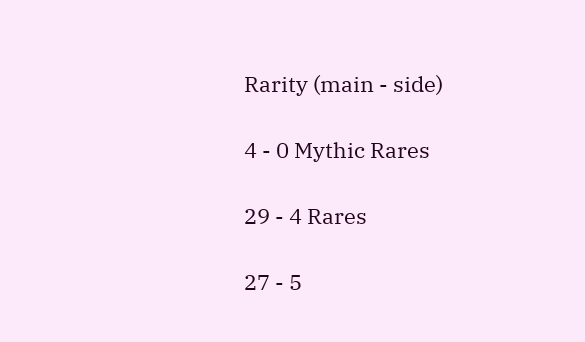Rarity (main - side)

4 - 0 Mythic Rares

29 - 4 Rares

27 - 5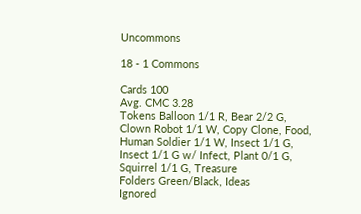Uncommons

18 - 1 Commons

Cards 100
Avg. CMC 3.28
Tokens Balloon 1/1 R, Bear 2/2 G, Clown Robot 1/1 W, Copy Clone, Food, Human Soldier 1/1 W, Insect 1/1 G, Insect 1/1 G w/ Infect, Plant 0/1 G, Squirrel 1/1 G, Treasure
Folders Green/Black, Ideas
Ignored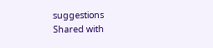suggestions
Shared with